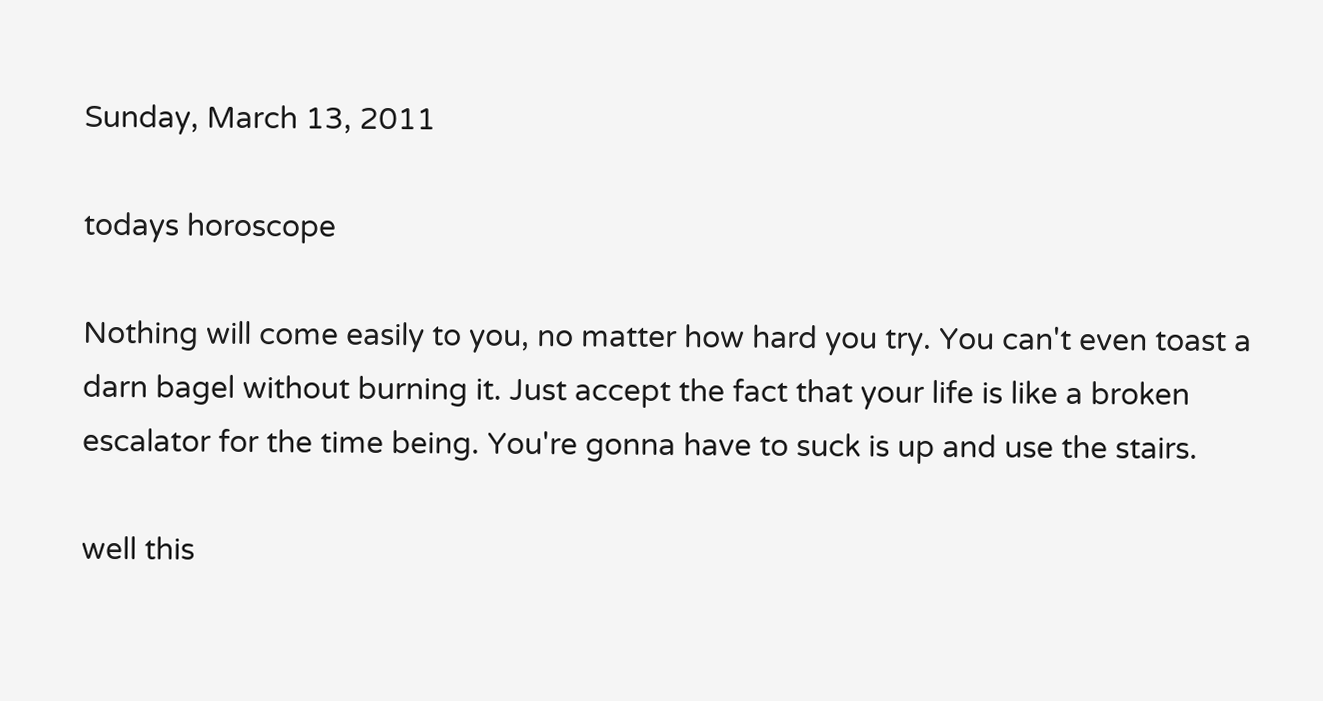Sunday, March 13, 2011

todays horoscope

Nothing will come easily to you, no matter how hard you try. You can't even toast a darn bagel without burning it. Just accept the fact that your life is like a broken escalator for the time being. You're gonna have to suck is up and use the stairs.

well this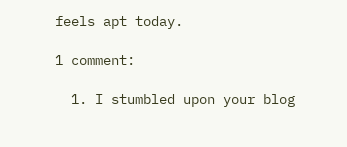feels apt today.

1 comment:

  1. I stumbled upon your blog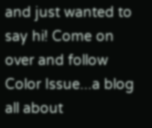and just wanted to say hi! Come on over and follow Color Issue...a blog all about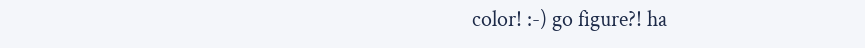color! :-) go figure?! ha